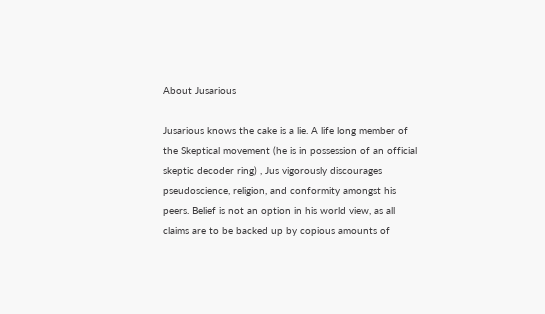About Jusarious

Jusarious knows the cake is a lie. A life long member of the Skeptical movement (he is in possession of an official skeptic decoder ring) , Jus vigorously discourages pseudoscience, religion, and conformity amongst his peers. Belief is not an option in his world view, as all claims are to be backed up by copious amounts of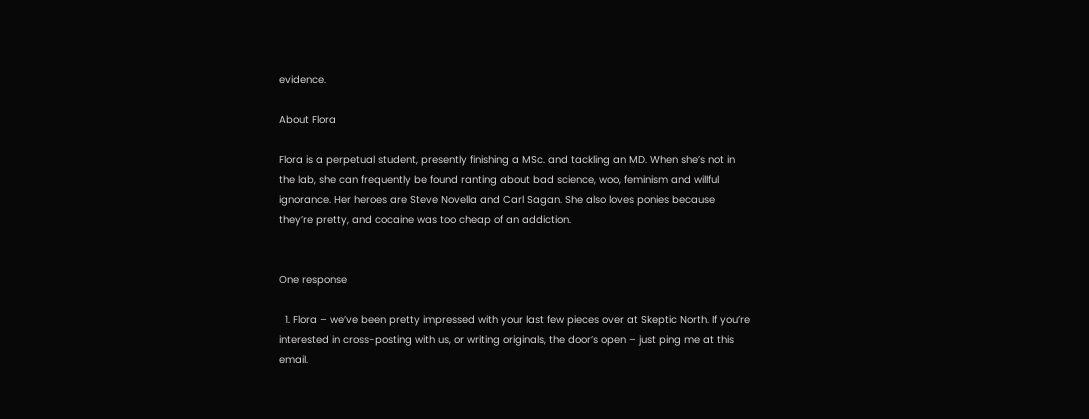evidence.

About Flora

Flora is a perpetual student, presently finishing a MSc. and tackling an MD. When she’s not in the lab, she can frequently be found ranting about bad science, woo, feminism and willful ignorance. Her heroes are Steve Novella and Carl Sagan. She also loves ponies because they’re pretty, and cocaine was too cheap of an addiction.


One response

  1. Flora – we’ve been pretty impressed with your last few pieces over at Skeptic North. If you’re interested in cross-posting with us, or writing originals, the door’s open – just ping me at this email.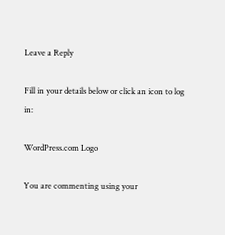Leave a Reply

Fill in your details below or click an icon to log in:

WordPress.com Logo

You are commenting using your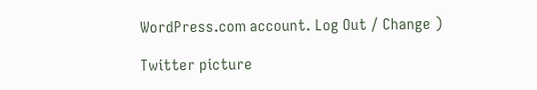WordPress.com account. Log Out / Change )

Twitter picture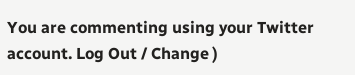You are commenting using your Twitter account. Log Out / Change )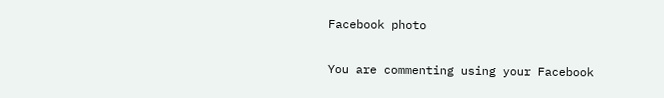Facebook photo

You are commenting using your Facebook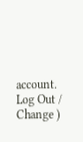account. Log Out / Change )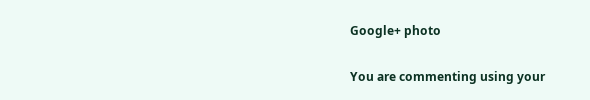Google+ photo

You are commenting using your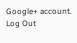Google+ account. Log Out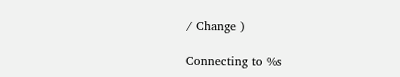/ Change )

Connecting to %s